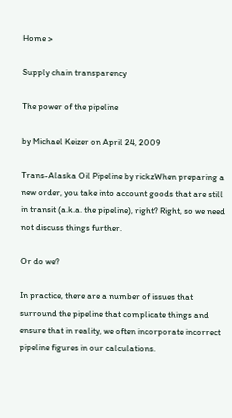Home >

Supply chain transparency

The power of the pipeline

by Michael Keizer on April 24, 2009

Trans-Alaska Oil Pipeline by rickzWhen preparing a new order, you take into account goods that are still in transit (a.k.a. the pipeline), right? Right, so we need not discuss things further.

Or do we?

In practice, there are a number of issues that surround the pipeline that complicate things and ensure that in reality, we often incorporate incorrect pipeline figures in our calculations.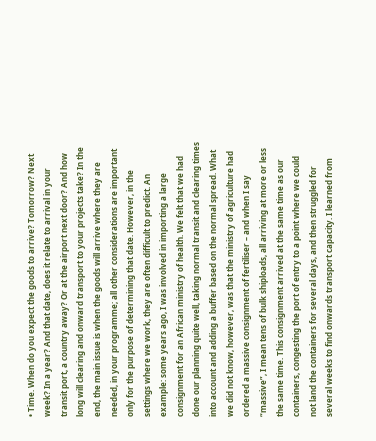• Time. When do you expect the goods to arrive? Tomorrow? Next week? In a year? And that date, does it relate to arrival in your transit port, a country away? Or at the airport next door? And how long will clearing and onward transport to your projects take? In the end, the main issue is when the goods will arrive where they are needed, in your programme; all other considerations are important only for the purpose of determining that date. However, in the settings where we work, they are often difficult to predict. An example: some years ago, I was involved in importing a large consignment for an African ministry of health. We felt that we had done our planning quite well, taking normal transit and clearing times into account and adding a buffer based on the normal spread. What we did not know, however, was that the ministry of agriculture had ordered a massive consignment of fertiliser – and when I say “massive”, I mean tens of bulk shiploads, all arriving at more or less the same time. This consignment arrived at the same time as our containers, congesting the port of entry to a point where we could not land the containers for several days, and then struggled for several weeks to find onwards transport capacity. I learned from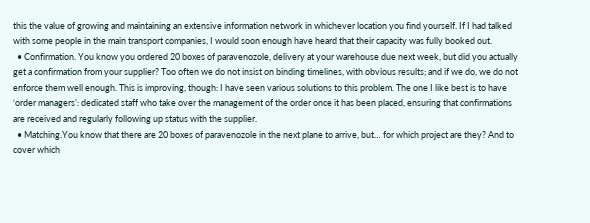this the value of growing and maintaining an extensive information network in whichever location you find yourself. If I had talked with some people in the main transport companies, I would soon enough have heard that their capacity was fully booked out.
  • Confirmation. You know you ordered 20 boxes of paravenozole, delivery at your warehouse due next week, but did you actually get a confirmation from your supplier? Too often we do not insist on binding timelines, with obvious results; and if we do, we do not enforce them well enough. This is improving, though: I have seen various solutions to this problem. The one I like best is to have ‘order managers’: dedicated staff who take over the management of the order once it has been placed, ensuring that confirmations are received and regularly following up status with the supplier.
  • Matching.You know that there are 20 boxes of paravenozole in the next plane to arrive, but… for which project are they? And to cover which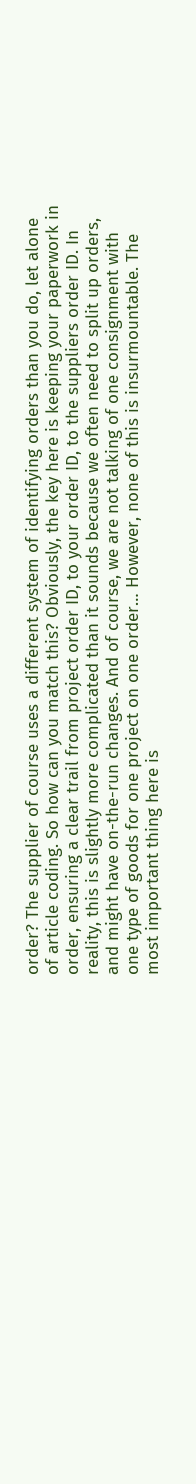order? The supplier of course uses a different system of identifying orders than you do, let alone of article coding. So how can you match this? Obviously, the key here is keeping your paperwork in order, ensuring a clear trail from project order ID, to your order ID, to the suppliers order ID. In reality, this is slightly more complicated than it sounds because we often need to split up orders, and might have on-the-run changes. And of course, we are not talking of one consignment with one type of goods for one project on one order… However, none of this is insurmountable. The most important thing here is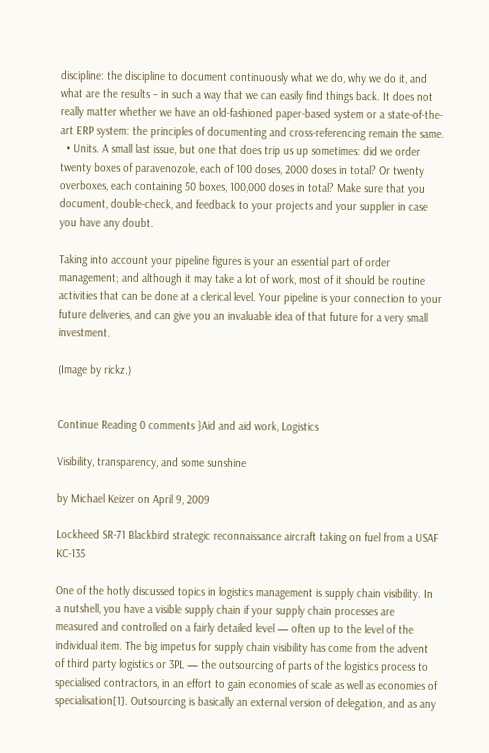discipline: the discipline to document continuously what we do, why we do it, and what are the results – in such a way that we can easily find things back. It does not really matter whether we have an old-fashioned paper-based system or a state-of-the-art ERP system: the principles of documenting and cross-referencing remain the same.
  • Units. A small last issue, but one that does trip us up sometimes: did we order twenty boxes of paravenozole, each of 100 doses, 2000 doses in total? Or twenty overboxes, each containing 50 boxes, 100,000 doses in total? Make sure that you document, double-check, and feedback to your projects and your supplier in case you have any doubt.

Taking into account your pipeline figures is your an essential part of order management; and although it may take a lot of work, most of it should be routine activities that can be done at a clerical level. Your pipeline is your connection to your future deliveries, and can give you an invaluable idea of that future for a very small investment.

(Image by rickz.)


Continue Reading 0 comments }Aid and aid work, Logistics

Visibility, transparency, and some sunshine

by Michael Keizer on April 9, 2009

Lockheed SR-71 Blackbird strategic reconnaissance aircraft taking on fuel from a USAF KC-135

One of the hotly discussed topics in logistics management is supply chain visibility. In a nutshell, you have a visible supply chain if your supply chain processes are measured and controlled on a fairly detailed level — often up to the level of the individual item. The big impetus for supply chain visibility has come from the advent of third party logistics or 3PL — the outsourcing of parts of the logistics process to specialised contractors, in an effort to gain economies of scale as well as economies of specialisation[1]. Outsourcing is basically an external version of delegation, and as any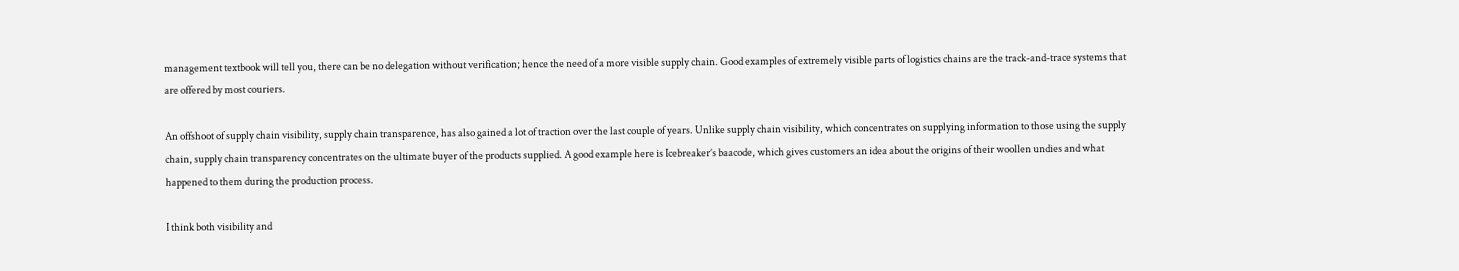management textbook will tell you, there can be no delegation without verification; hence the need of a more visible supply chain. Good examples of extremely visible parts of logistics chains are the track-and-trace systems that are offered by most couriers.

An offshoot of supply chain visibility, supply chain transparence, has also gained a lot of traction over the last couple of years. Unlike supply chain visibility, which concentrates on supplying information to those using the supply chain, supply chain transparency concentrates on the ultimate buyer of the products supplied. A good example here is Icebreaker’s baacode, which gives customers an idea about the origins of their woollen undies and what happened to them during the production process.

I think both visibility and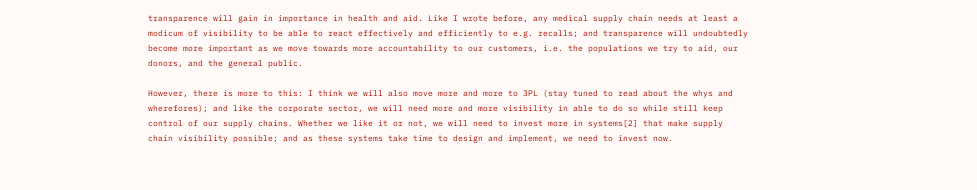transparence will gain in importance in health and aid. Like I wrote before, any medical supply chain needs at least a modicum of visibility to be able to react effectively and efficiently to e.g. recalls; and transparence will undoubtedly become more important as we move towards more accountability to our customers, i.e. the populations we try to aid, our donors, and the general public.

However, there is more to this: I think we will also move more and more to 3PL (stay tuned to read about the whys and wherefores); and like the corporate sector, we will need more and more visibility in able to do so while still keep control of our supply chains. Whether we like it or not, we will need to invest more in systems[2] that make supply chain visibility possible; and as these systems take time to design and implement, we need to invest now.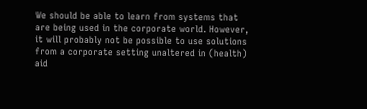We should be able to learn from systems that are being used in the corporate world. However, it will probably not be possible to use solutions from a corporate setting unaltered in (health) aid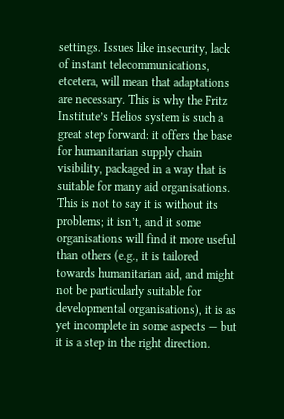settings. Issues like insecurity, lack of instant telecommunications, etcetera, will mean that adaptations are necessary. This is why the Fritz Institute’s Helios system is such a great step forward: it offers the base for humanitarian supply chain visibility, packaged in a way that is suitable for many aid organisations. This is not to say it is without its problems; it isn’t, and it some organisations will find it more useful than others (e.g., it is tailored towards humanitarian aid, and might not be particularly suitable for developmental organisations), it is as yet incomplete in some aspects — but it is a step in the right direction.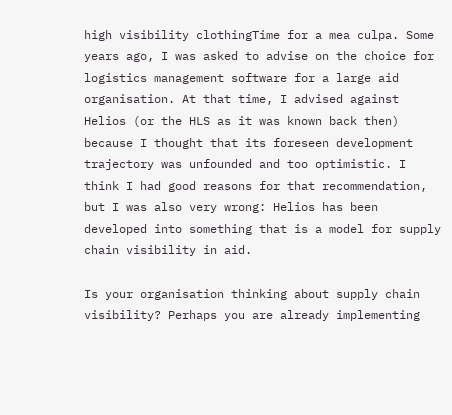high visibility clothingTime for a mea culpa. Some years ago, I was asked to advise on the choice for logistics management software for a large aid organisation. At that time, I advised against Helios (or the HLS as it was known back then) because I thought that its foreseen development trajectory was unfounded and too optimistic. I think I had good reasons for that recommendation, but I was also very wrong: Helios has been developed into something that is a model for supply chain visibility in aid.

Is your organisation thinking about supply chain visibility? Perhaps you are already implementing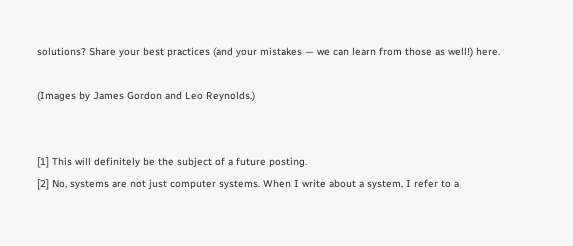solutions? Share your best practices (and your mistakes — we can learn from those as well!) here.

(Images by James Gordon and Leo Reynolds.)


[1] This will definitely be the subject of a future posting.
[2] No, systems are not just computer systems. When I write about a system, I refer to a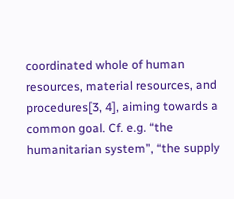coordinated whole of human resources, material resources, and procedures[3, 4], aiming towards a common goal. Cf. e.g. “the humanitarian system”, “the supply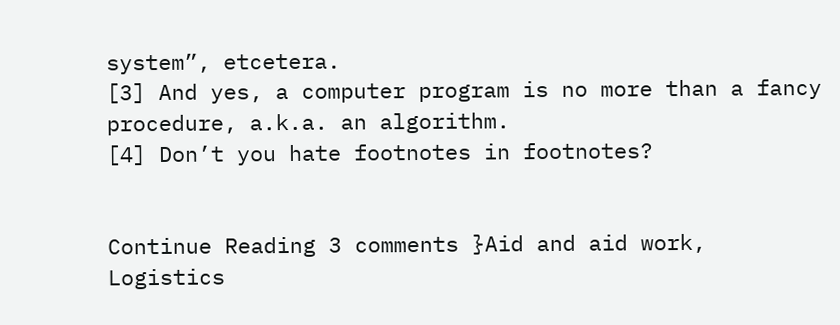system”, etcetera.
[3] And yes, a computer program is no more than a fancy procedure, a.k.a. an algorithm.
[4] Don’t you hate footnotes in footnotes?


Continue Reading 3 comments }Aid and aid work, Logistics